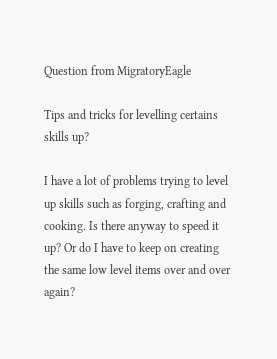Question from MigratoryEagle

Tips and tricks for levelling certains skills up?

I have a lot of problems trying to level up skills such as forging, crafting and cooking. Is there anyway to speed it up? Or do I have to keep on creating the same low level items over and over again?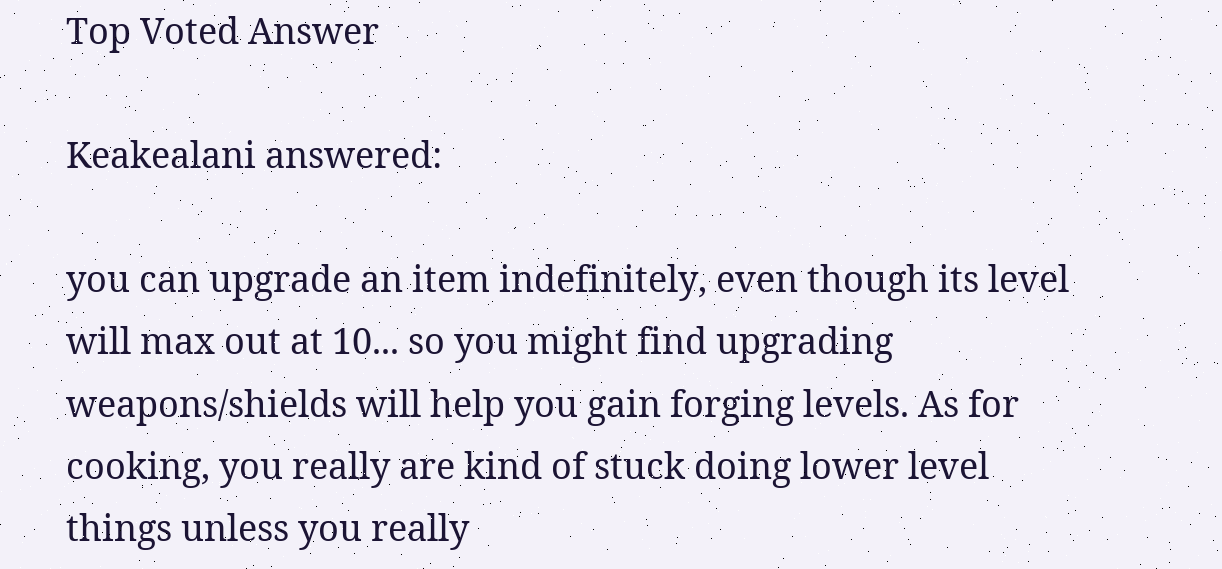Top Voted Answer

Keakealani answered:

you can upgrade an item indefinitely, even though its level will max out at 10... so you might find upgrading weapons/shields will help you gain forging levels. As for cooking, you really are kind of stuck doing lower level things unless you really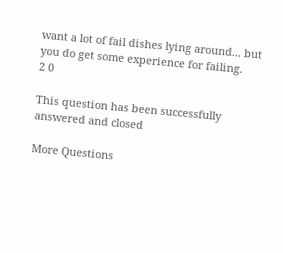want a lot of fail dishes lying around... but you do get some experience for failing.
2 0

This question has been successfully answered and closed

More Questions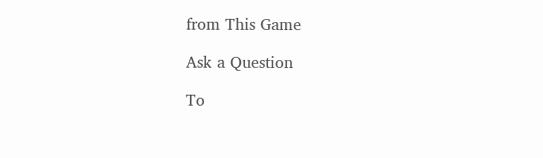from This Game

Ask a Question

To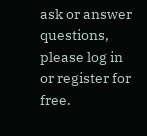ask or answer questions, please log in or register for free.